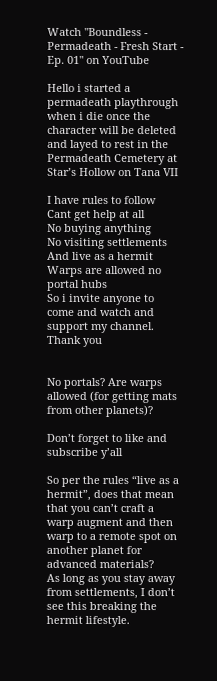Watch "Boundless - Permadeath - Fresh Start - Ep. 01" on YouTube

Hello i started a permadeath playthrough when i die once the character will be deleted and layed to rest in the Permadeath Cemetery at Star’s Hollow on Tana VII

I have rules to follow
Cant get help at all
No buying anything
No visiting settlements
And live as a hermit
Warps are allowed no portal hubs
So i invite anyone to come and watch and support my channel. Thank you


No portals? Are warps allowed (for getting mats from other planets)?

Don’t forget to like and subscribe y’all

So per the rules “live as a hermit”, does that mean that you can’t craft a warp augment and then warp to a remote spot on another planet for advanced materials?
As long as you stay away from settlements, I don’t see this breaking the hermit lifestyle.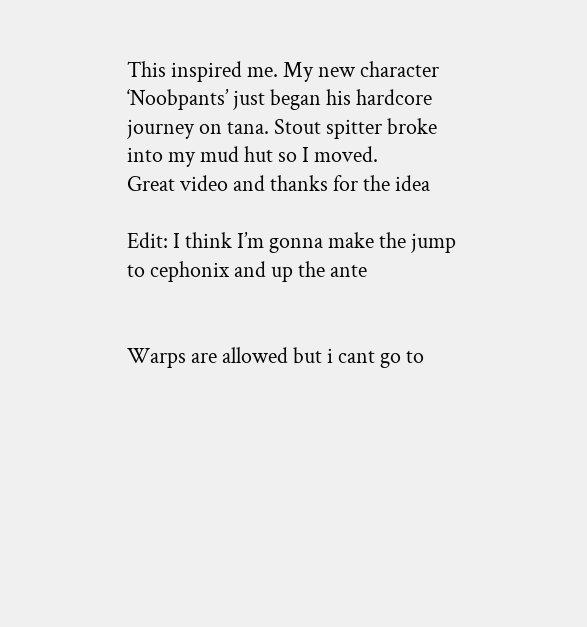This inspired me. My new character ‘Noobpants’ just began his hardcore journey on tana. Stout spitter broke into my mud hut so I moved.
Great video and thanks for the idea

Edit: I think I’m gonna make the jump to cephonix and up the ante


Warps are allowed but i cant go to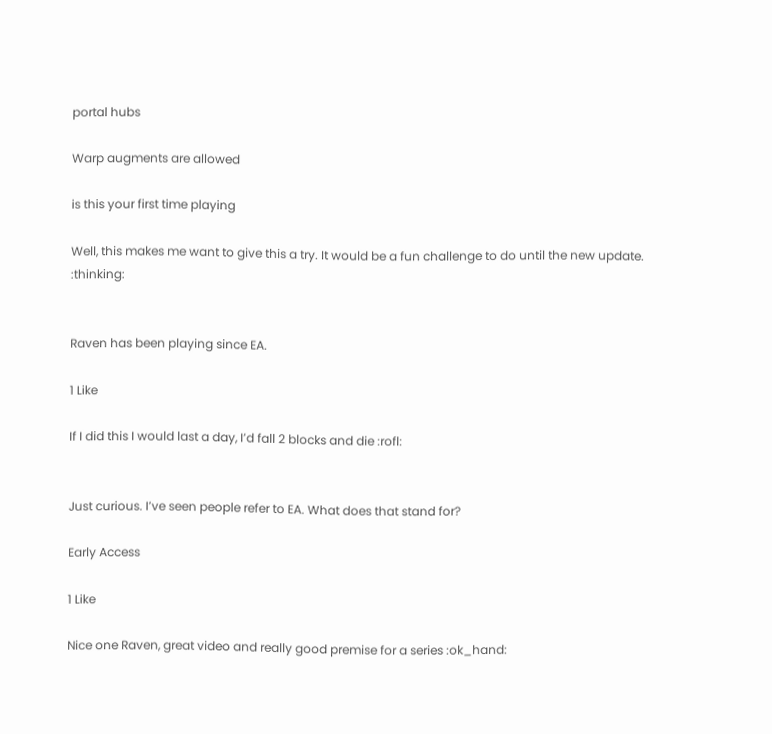portal hubs

Warp augments are allowed

is this your first time playing

Well, this makes me want to give this a try. It would be a fun challenge to do until the new update. :thinking:


Raven has been playing since EA.

1 Like

If I did this I would last a day, I’d fall 2 blocks and die :rofl:


Just curious. I’ve seen people refer to EA. What does that stand for?

Early Access

1 Like

Nice one Raven, great video and really good premise for a series :ok_hand: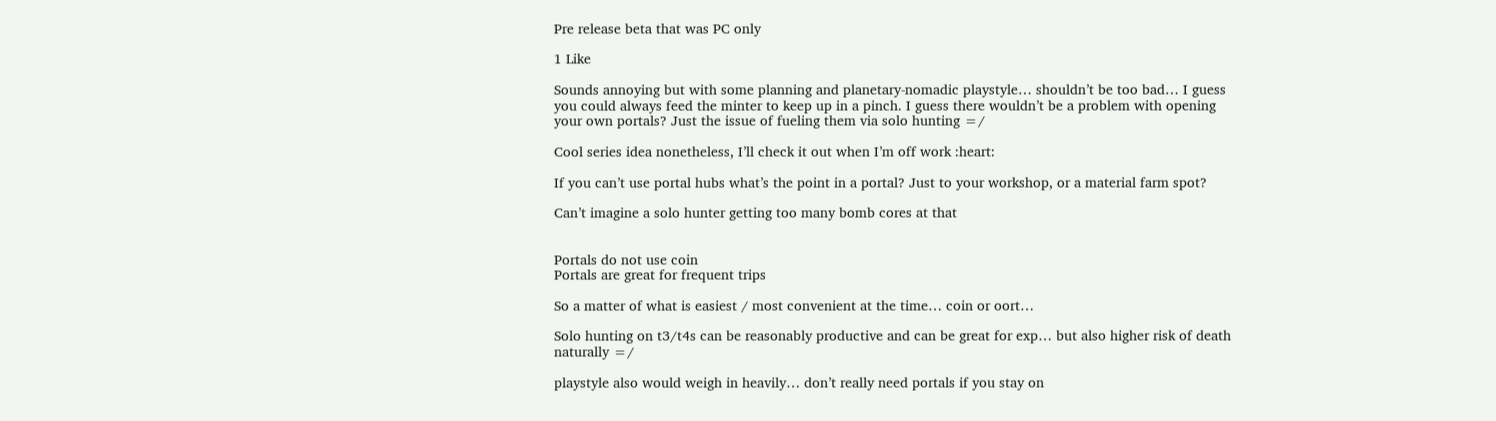Pre release beta that was PC only

1 Like

Sounds annoying but with some planning and planetary-nomadic playstyle… shouldn’t be too bad… I guess you could always feed the minter to keep up in a pinch. I guess there wouldn’t be a problem with opening your own portals? Just the issue of fueling them via solo hunting =/

Cool series idea nonetheless, I’ll check it out when I’m off work :heart:

If you can’t use portal hubs what’s the point in a portal? Just to your workshop, or a material farm spot?

Can’t imagine a solo hunter getting too many bomb cores at that


Portals do not use coin
Portals are great for frequent trips

So a matter of what is easiest / most convenient at the time… coin or oort…

Solo hunting on t3/t4s can be reasonably productive and can be great for exp… but also higher risk of death naturally =/

playstyle also would weigh in heavily… don’t really need portals if you stay on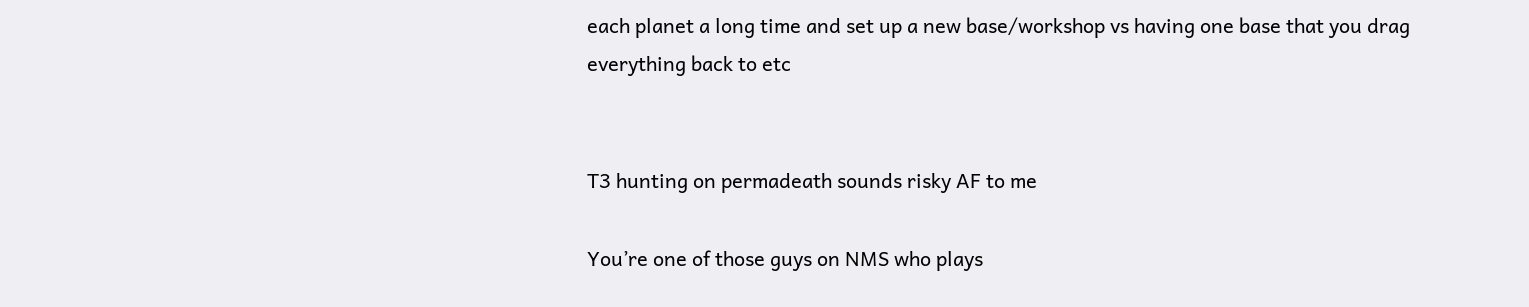each planet a long time and set up a new base/workshop vs having one base that you drag everything back to etc


T3 hunting on permadeath sounds risky AF to me

You’re one of those guys on NMS who plays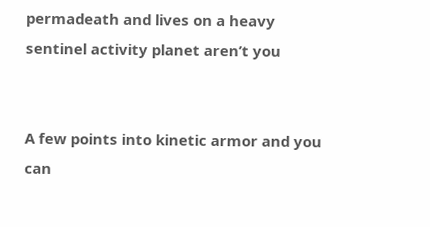permadeath and lives on a heavy sentinel activity planet aren’t you


A few points into kinetic armor and you can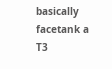basically facetank a T3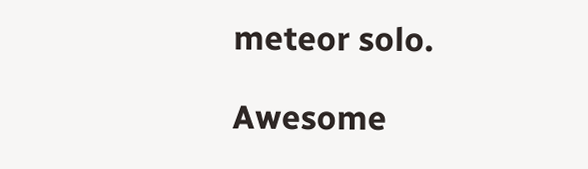meteor solo.

Awesome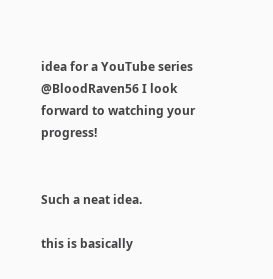idea for a YouTube series @BloodRaven56 I look forward to watching your progress!


Such a neat idea.

this is basically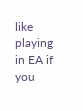like playing in EA if you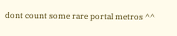dont count some rare portal metros ^^